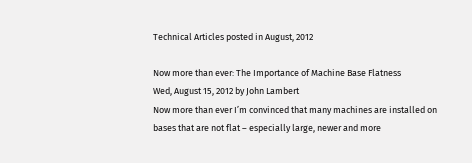Technical Articles posted in August, 2012

Now more than ever: The Importance of Machine Base Flatness
Wed, August 15, 2012 by John Lambert
Now more than ever I’m convinced that many machines are installed on bases that are not flat – especially large, newer and more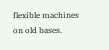flexible machines on old bases.